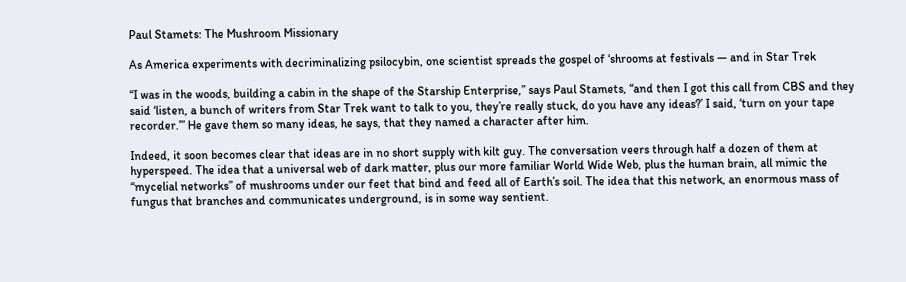Paul Stamets: The Mushroom Missionary

As America experiments with decriminalizing psilocybin, one scientist spreads the gospel of ‘shrooms at festivals — and in Star Trek

“I was in the woods, building a cabin in the shape of the Starship Enterprise,” says Paul Stamets, “and then I got this call from CBS and they said ‘listen, a bunch of writers from Star Trek want to talk to you, they’re really stuck, do you have any ideas?’ I said, ‘turn on your tape recorder.’” He gave them so many ideas, he says, that they named a character after him.

Indeed, it soon becomes clear that ideas are in no short supply with kilt guy. The conversation veers through half a dozen of them at hyperspeed. The idea that a universal web of dark matter, plus our more familiar World Wide Web, plus the human brain, all mimic the “mycelial networks” of mushrooms under our feet that bind and feed all of Earth’s soil. The idea that this network, an enormous mass of fungus that branches and communicates underground, is in some way sentient.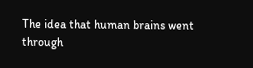The idea that human brains went through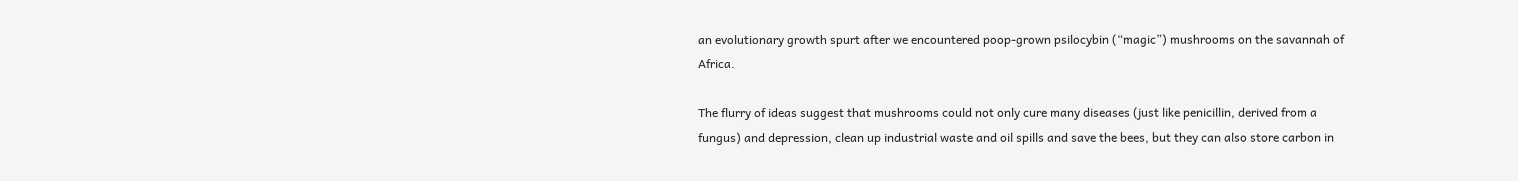an evolutionary growth spurt after we encountered poop-grown psilocybin (“magic”) mushrooms on the savannah of Africa.

The flurry of ideas suggest that mushrooms could not only cure many diseases (just like penicillin, derived from a fungus) and depression, clean up industrial waste and oil spills and save the bees, but they can also store carbon in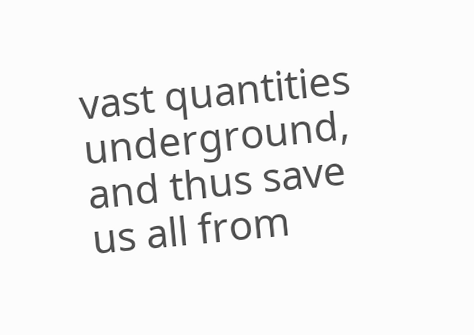vast quantities underground, and thus save us all from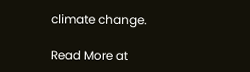climate change.

Read More at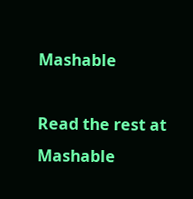Mashable

Read the rest at Mashable